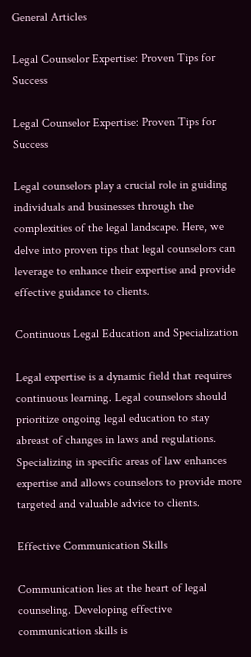General Articles

Legal Counselor Expertise: Proven Tips for Success

Legal Counselor Expertise: Proven Tips for Success

Legal counselors play a crucial role in guiding individuals and businesses through the complexities of the legal landscape. Here, we delve into proven tips that legal counselors can leverage to enhance their expertise and provide effective guidance to clients.

Continuous Legal Education and Specialization

Legal expertise is a dynamic field that requires continuous learning. Legal counselors should prioritize ongoing legal education to stay abreast of changes in laws and regulations. Specializing in specific areas of law enhances expertise and allows counselors to provide more targeted and valuable advice to clients.

Effective Communication Skills

Communication lies at the heart of legal counseling. Developing effective communication skills is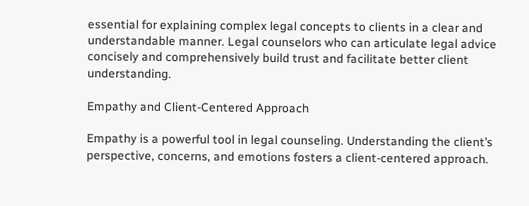essential for explaining complex legal concepts to clients in a clear and understandable manner. Legal counselors who can articulate legal advice concisely and comprehensively build trust and facilitate better client understanding.

Empathy and Client-Centered Approach

Empathy is a powerful tool in legal counseling. Understanding the client’s perspective, concerns, and emotions fosters a client-centered approach.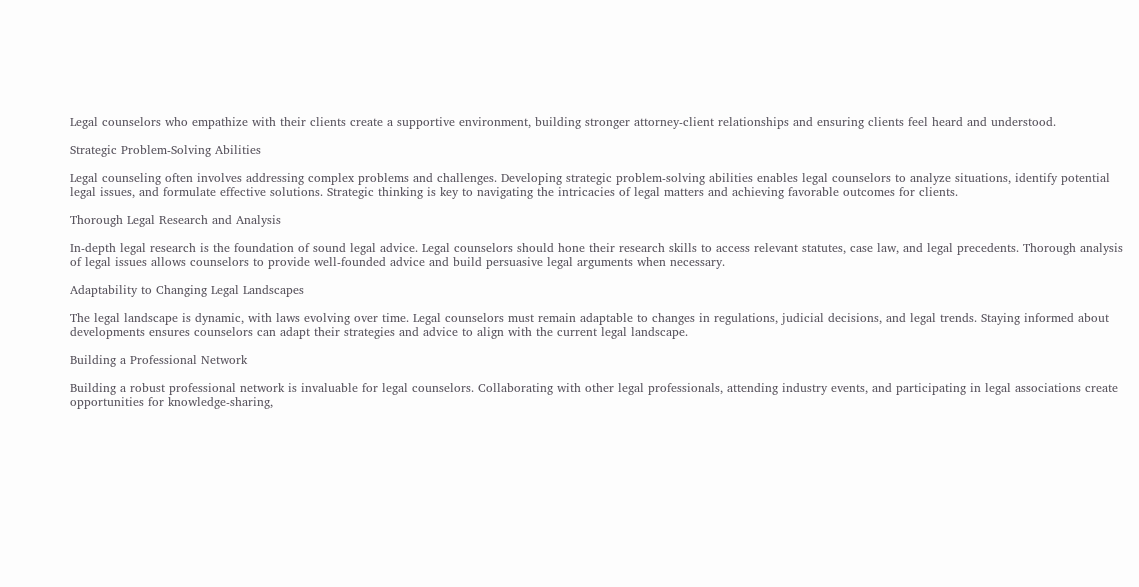Legal counselors who empathize with their clients create a supportive environment, building stronger attorney-client relationships and ensuring clients feel heard and understood.

Strategic Problem-Solving Abilities

Legal counseling often involves addressing complex problems and challenges. Developing strategic problem-solving abilities enables legal counselors to analyze situations, identify potential legal issues, and formulate effective solutions. Strategic thinking is key to navigating the intricacies of legal matters and achieving favorable outcomes for clients.

Thorough Legal Research and Analysis

In-depth legal research is the foundation of sound legal advice. Legal counselors should hone their research skills to access relevant statutes, case law, and legal precedents. Thorough analysis of legal issues allows counselors to provide well-founded advice and build persuasive legal arguments when necessary.

Adaptability to Changing Legal Landscapes

The legal landscape is dynamic, with laws evolving over time. Legal counselors must remain adaptable to changes in regulations, judicial decisions, and legal trends. Staying informed about developments ensures counselors can adapt their strategies and advice to align with the current legal landscape.

Building a Professional Network

Building a robust professional network is invaluable for legal counselors. Collaborating with other legal professionals, attending industry events, and participating in legal associations create opportunities for knowledge-sharing,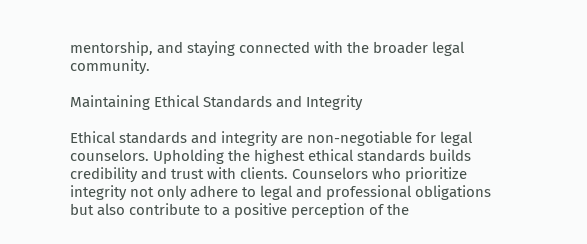mentorship, and staying connected with the broader legal community.

Maintaining Ethical Standards and Integrity

Ethical standards and integrity are non-negotiable for legal counselors. Upholding the highest ethical standards builds credibility and trust with clients. Counselors who prioritize integrity not only adhere to legal and professional obligations but also contribute to a positive perception of the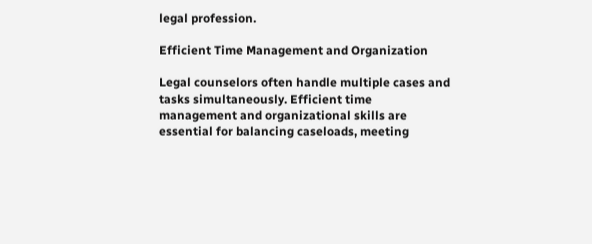legal profession.

Efficient Time Management and Organization

Legal counselors often handle multiple cases and tasks simultaneously. Efficient time management and organizational skills are essential for balancing caseloads, meeting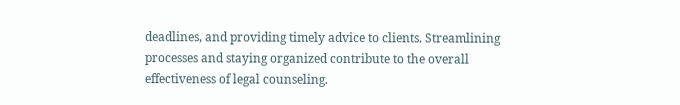deadlines, and providing timely advice to clients. Streamlining processes and staying organized contribute to the overall effectiveness of legal counseling.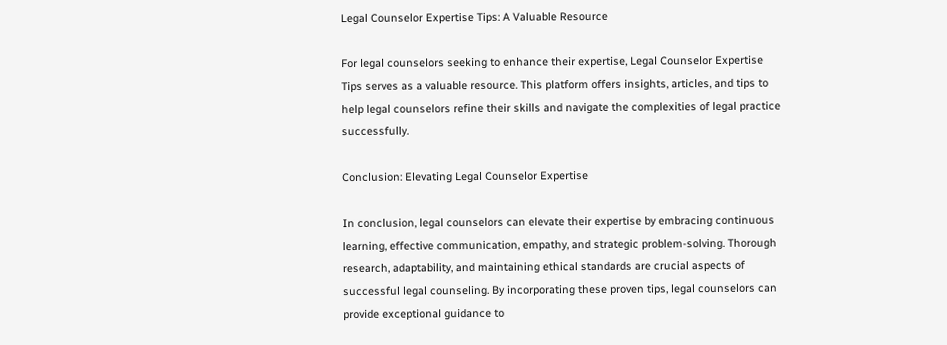Legal Counselor Expertise Tips: A Valuable Resource

For legal counselors seeking to enhance their expertise, Legal Counselor Expertise Tips serves as a valuable resource. This platform offers insights, articles, and tips to help legal counselors refine their skills and navigate the complexities of legal practice successfully.

Conclusion: Elevating Legal Counselor Expertise

In conclusion, legal counselors can elevate their expertise by embracing continuous learning, effective communication, empathy, and strategic problem-solving. Thorough research, adaptability, and maintaining ethical standards are crucial aspects of successful legal counseling. By incorporating these proven tips, legal counselors can provide exceptional guidance to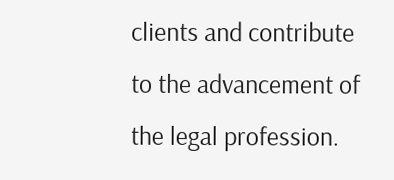clients and contribute to the advancement of the legal profession.